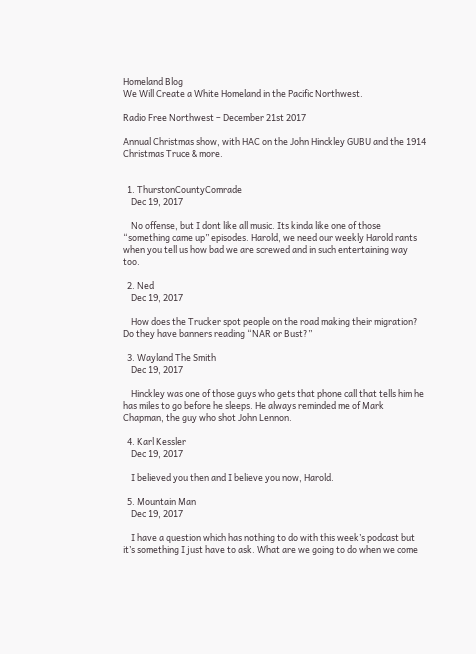Homeland Blog
We Will Create a White Homeland in the Pacific Northwest.

Radio Free Northwest – December 21st 2017

Annual Christmas show, with HAC on the John Hinckley GUBU and the 1914 Christmas Truce & more.


  1. ThurstonCountyComrade
    Dec 19, 2017

    No offense, but I dont like all music. Its kinda like one of those “something came up” episodes. Harold, we need our weekly Harold rants when you tell us how bad we are screwed and in such entertaining way too.

  2. Ned
    Dec 19, 2017

    How does the Trucker spot people on the road making their migration? Do they have banners reading “NAR or Bust?”

  3. Wayland The Smith
    Dec 19, 2017

    Hinckley was one of those guys who gets that phone call that tells him he has miles to go before he sleeps. He always reminded me of Mark Chapman, the guy who shot John Lennon.

  4. Karl Kessler
    Dec 19, 2017

    I believed you then and I believe you now, Harold.

  5. Mountain Man
    Dec 19, 2017

    I have a question which has nothing to do with this week’s podcast but it’s something I just have to ask. What are we going to do when we come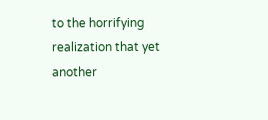to the horrifying realization that yet another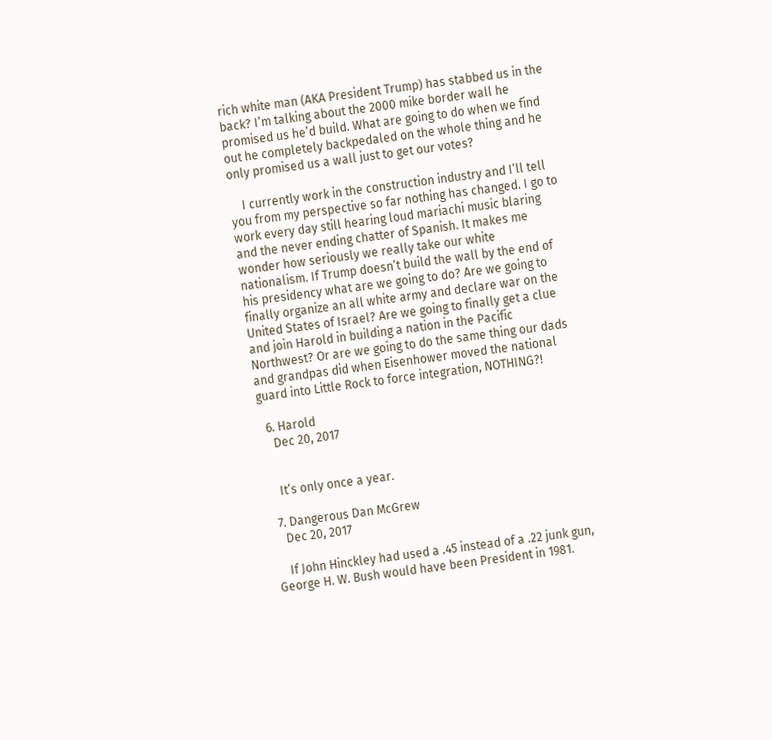rich white man (AKA President Trump) has stabbed us in the back? I’m talking about the 2000 mike border wall he promised us he’d build. What are going to do when we find out he completely backpedaled on the whole thing and he only promised us a wall just to get our votes?

    I currently work in the construction industry and I’ll tell you from my perspective so far nothing has changed. I go to work every day still hearing loud mariachi music blaring and the never ending chatter of Spanish. It makes me wonder how seriously we really take our white nationalism. If Trump doesn’t build the wall by the end of his presidency what are we going to do? Are we going to finally organize an all white army and declare war on the United States of Israel? Are we going to finally get a clue and join Harold in building a nation in the Pacific Northwest? Or are we going to do the same thing our dads and grandpas did when Eisenhower moved the national guard into Little Rock to force integration, NOTHING?!

  6. Harold
    Dec 20, 2017


    It’s only once a year.

  7. Dangerous Dan McGrew
    Dec 20, 2017

    If John Hinckley had used a .45 instead of a .22 junk gun, George H. W. Bush would have been President in 1981.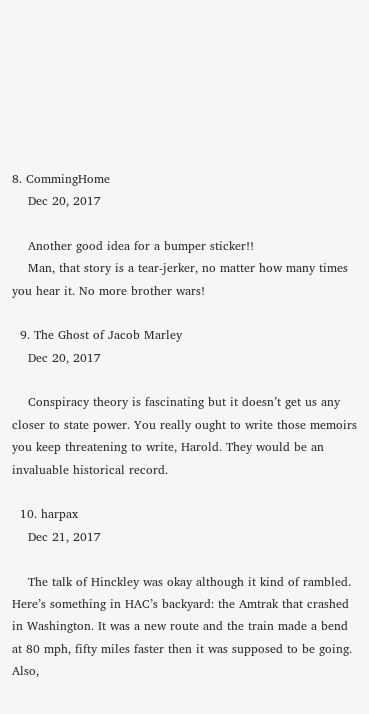8. CommingHome
    Dec 20, 2017

    Another good idea for a bumper sticker!!
    Man, that story is a tear-jerker, no matter how many times you hear it. No more brother wars!

  9. The Ghost of Jacob Marley
    Dec 20, 2017

    Conspiracy theory is fascinating but it doesn’t get us any closer to state power. You really ought to write those memoirs you keep threatening to write, Harold. They would be an invaluable historical record.

  10. harpax
    Dec 21, 2017

    The talk of Hinckley was okay although it kind of rambled. Here’s something in HAC’s backyard: the Amtrak that crashed in Washington. It was a new route and the train made a bend at 80 mph, fifty miles faster then it was supposed to be going. Also,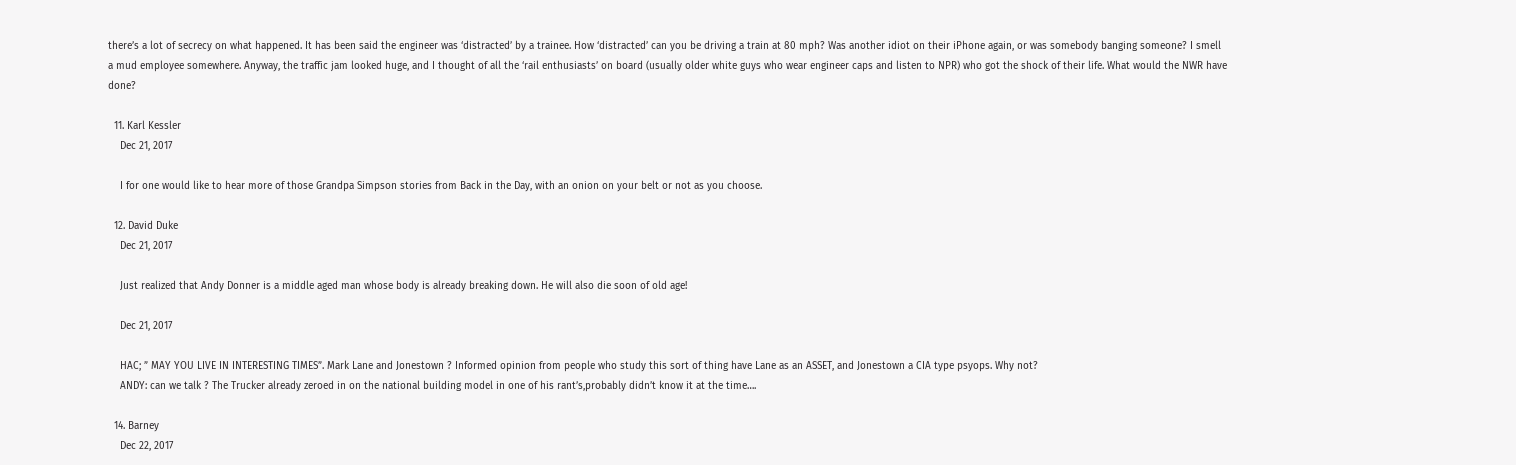there’s a lot of secrecy on what happened. It has been said the engineer was ‘distracted’ by a trainee. How ‘distracted’ can you be driving a train at 80 mph? Was another idiot on their iPhone again, or was somebody banging someone? I smell a mud employee somewhere. Anyway, the traffic jam looked huge, and I thought of all the ‘rail enthusiasts’ on board (usually older white guys who wear engineer caps and listen to NPR) who got the shock of their life. What would the NWR have done?

  11. Karl Kessler
    Dec 21, 2017

    I for one would like to hear more of those Grandpa Simpson stories from Back in the Day, with an onion on your belt or not as you choose.

  12. David Duke
    Dec 21, 2017

    Just realized that Andy Donner is a middle aged man whose body is already breaking down. He will also die soon of old age!

    Dec 21, 2017

    HAC; ” MAY YOU LIVE IN INTERESTING TIMES”. Mark Lane and Jonestown ? Informed opinion from people who study this sort of thing have Lane as an ASSET, and Jonestown a CIA type psyops. Why not?
    ANDY: can we talk ? The Trucker already zeroed in on the national building model in one of his rant’s,probably didn’t know it at the time….

  14. Barney
    Dec 22, 2017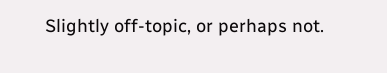Slightly off-topic, or perhaps not.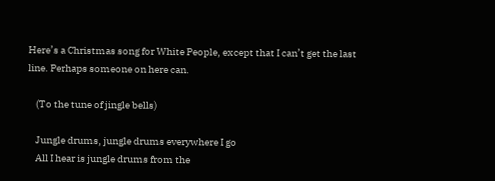Here’s a Christmas song for White People, except that I can’t get the last line. Perhaps someone on here can.

    (To the tune of jingle bells)

    Jungle drums, jungle drums everywhere I go
    All I hear is jungle drums from the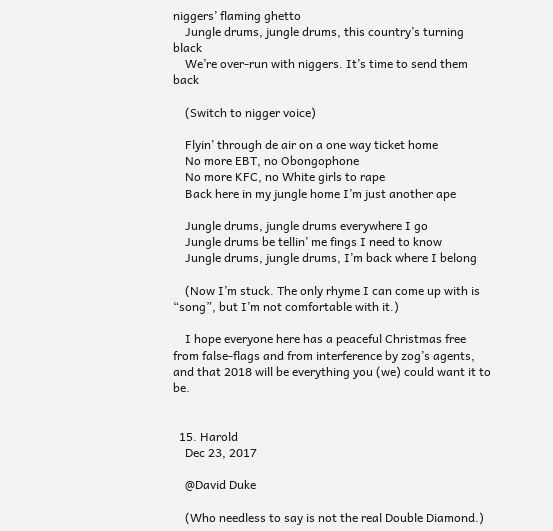niggers’ flaming ghetto
    Jungle drums, jungle drums, this country’s turning black
    We’re over-run with niggers. It’s time to send them back

    (Switch to nigger voice)

    Flyin’ through de air on a one way ticket home
    No more EBT, no Obongophone
    No more KFC, no White girls to rape
    Back here in my jungle home I’m just another ape

    Jungle drums, jungle drums everywhere I go
    Jungle drums be tellin’ me fings I need to know
    Jungle drums, jungle drums, I’m back where I belong

    (Now I’m stuck. The only rhyme I can come up with is “song”, but I’m not comfortable with it.)

    I hope everyone here has a peaceful Christmas free from false-flags and from interference by zog’s agents, and that 2018 will be everything you (we) could want it to be.


  15. Harold
    Dec 23, 2017

    @David Duke

    (Who needless to say is not the real Double Diamond.)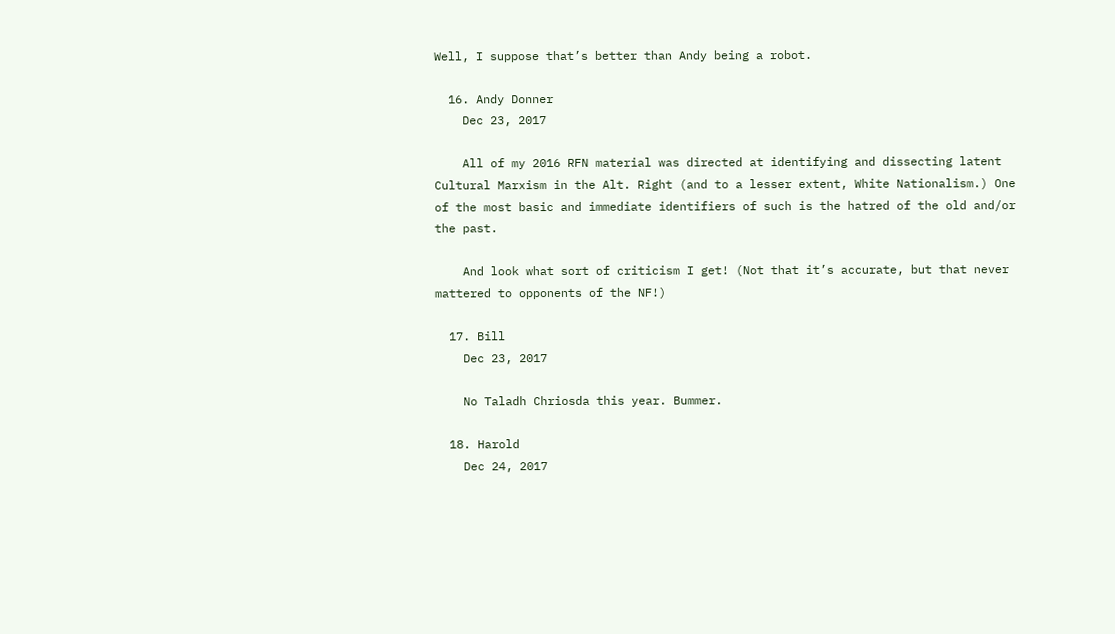Well, I suppose that’s better than Andy being a robot.

  16. Andy Donner
    Dec 23, 2017

    All of my 2016 RFN material was directed at identifying and dissecting latent Cultural Marxism in the Alt. Right (and to a lesser extent, White Nationalism.) One of the most basic and immediate identifiers of such is the hatred of the old and/or the past.

    And look what sort of criticism I get! (Not that it’s accurate, but that never mattered to opponents of the NF!)

  17. Bill
    Dec 23, 2017

    No Taladh Chriosda this year. Bummer.

  18. Harold
    Dec 24, 2017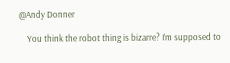@Andy Donner

    You think the robot thing is bizarre? I’m supposed to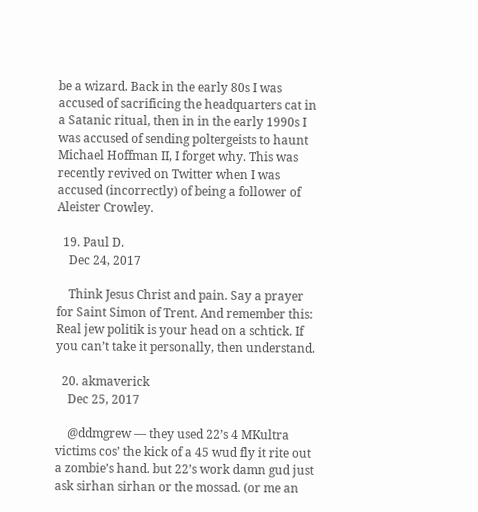be a wizard. Back in the early 80s I was accused of sacrificing the headquarters cat in a Satanic ritual, then in in the early 1990s I was accused of sending poltergeists to haunt Michael Hoffman II, I forget why. This was recently revived on Twitter when I was accused (incorrectly) of being a follower of Aleister Crowley.

  19. Paul D.
    Dec 24, 2017

    Think Jesus Christ and pain. Say a prayer for Saint Simon of Trent. And remember this: Real jew politik is your head on a schtick. If you can’t take it personally, then understand.

  20. akmaverick
    Dec 25, 2017

    @ddmgrew — they used 22’s 4 MKultra victims cos’ the kick of a 45 wud fly it rite out a zombie’s hand. but 22’s work damn gud just ask sirhan sirhan or the mossad. (or me an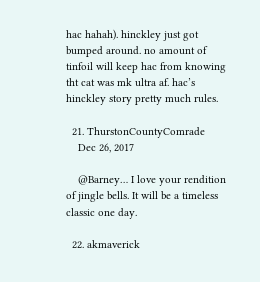hac hahah). hinckley just got bumped around. no amount of tinfoil will keep hac from knowing tht cat was mk ultra af. hac’s hinckley story pretty much rules.

  21. ThurstonCountyComrade
    Dec 26, 2017

    @Barney… I love your rendition of jingle bells. It will be a timeless classic one day.

  22. akmaverick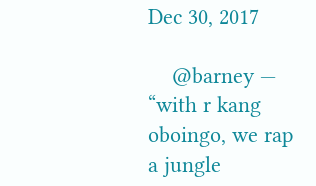Dec 30, 2017

    @barney — “with r kang oboingo, we rap a jungle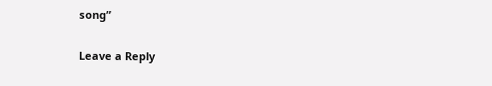song”

Leave a Reply